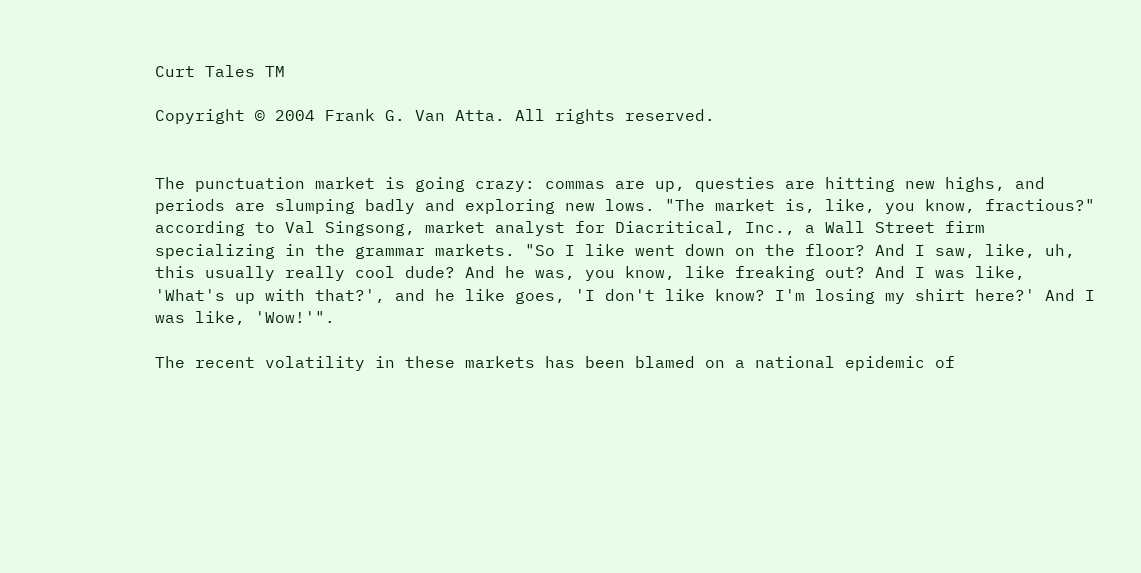Curt Tales TM

Copyright © 2004 Frank G. Van Atta. All rights reserved.


The punctuation market is going crazy: commas are up, questies are hitting new highs, and periods are slumping badly and exploring new lows. "The market is, like, you know, fractious?" according to Val Singsong, market analyst for Diacritical, Inc., a Wall Street firm specializing in the grammar markets. "So I like went down on the floor? And I saw, like, uh, this usually really cool dude? And he was, you know, like freaking out? And I was like, 'What's up with that?', and he like goes, 'I don't like know? I'm losing my shirt here?' And I was like, 'Wow!'".

The recent volatility in these markets has been blamed on a national epidemic of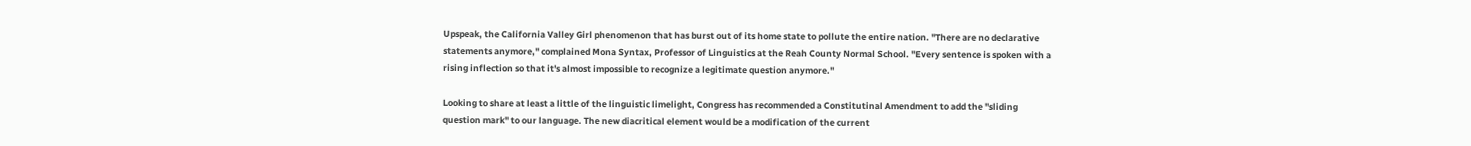Upspeak, the California Valley Girl phenomenon that has burst out of its home state to pollute the entire nation. "There are no declarative statements anymore," complained Mona Syntax, Professor of Linguistics at the Reah County Normal School. "Every sentence is spoken with a rising inflection so that it's almost impossible to recognize a legitimate question anymore."

Looking to share at least a little of the linguistic limelight, Congress has recommended a Constitutinal Amendment to add the "sliding question mark" to our language. The new diacritical element would be a modification of the current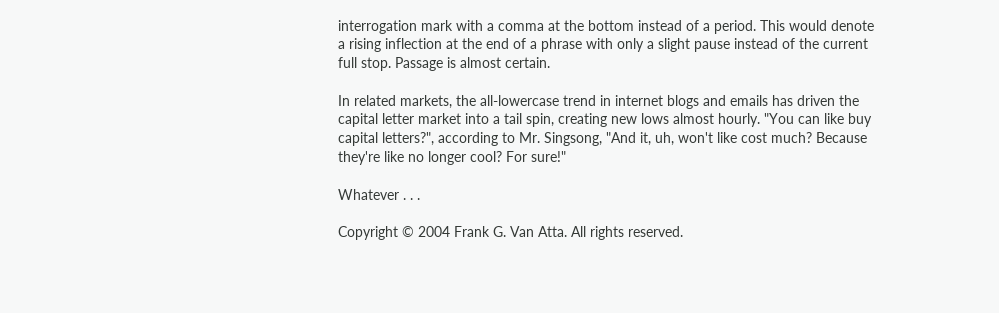interrogation mark with a comma at the bottom instead of a period. This would denote a rising inflection at the end of a phrase with only a slight pause instead of the current full stop. Passage is almost certain.

In related markets, the all-lowercase trend in internet blogs and emails has driven the capital letter market into a tail spin, creating new lows almost hourly. "You can like buy capital letters?", according to Mr. Singsong, "And it, uh, won't like cost much? Because they're like no longer cool? For sure!"

Whatever . . .

Copyright © 2004 Frank G. Van Atta. All rights reserved.